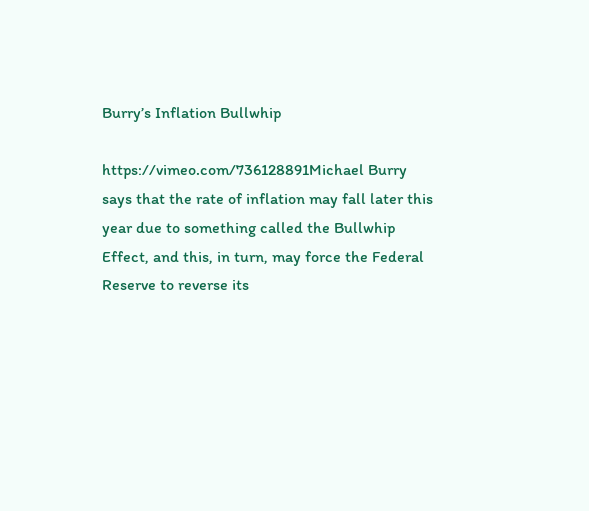Burry’s Inflation Bullwhip

https://vimeo.com/736128891Michael Burry says that the rate of inflation may fall later this year due to something called the Bullwhip Effect, and this, in turn, may force the Federal Reserve to reverse its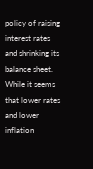policy of raising interest rates and shrinking its balance sheet. While it seems that lower rates and lower inflation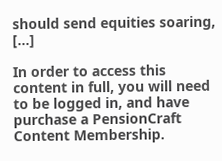should send equities soaring, […]

In order to access this content in full, you will need to be logged in, and have purchase a PensionCraft Content Membership.